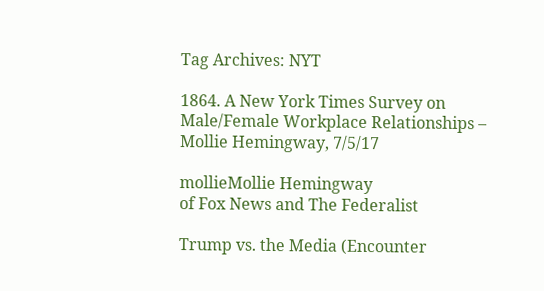Tag Archives: NYT

1864. A New York Times Survey on Male/Female Workplace Relationships – Mollie Hemingway, 7/5/17

mollieMollie Hemingway
of Fox News and The Federalist

Trump vs. the Media (Encounter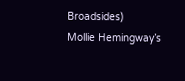Broadsides)
Mollie Hemingway’s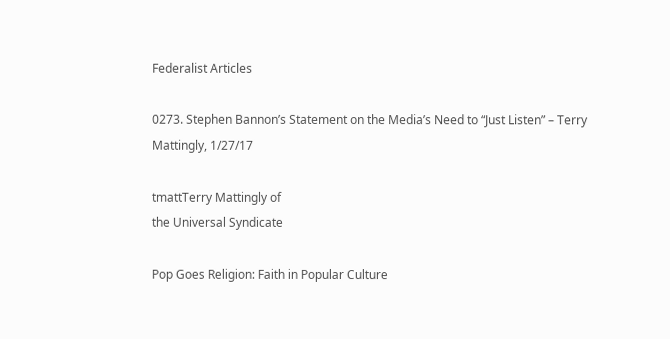Federalist Articles

0273. Stephen Bannon’s Statement on the Media’s Need to “Just Listen” – Terry Mattingly, 1/27/17

tmattTerry Mattingly of
the Universal Syndicate

Pop Goes Religion: Faith in Popular Culture